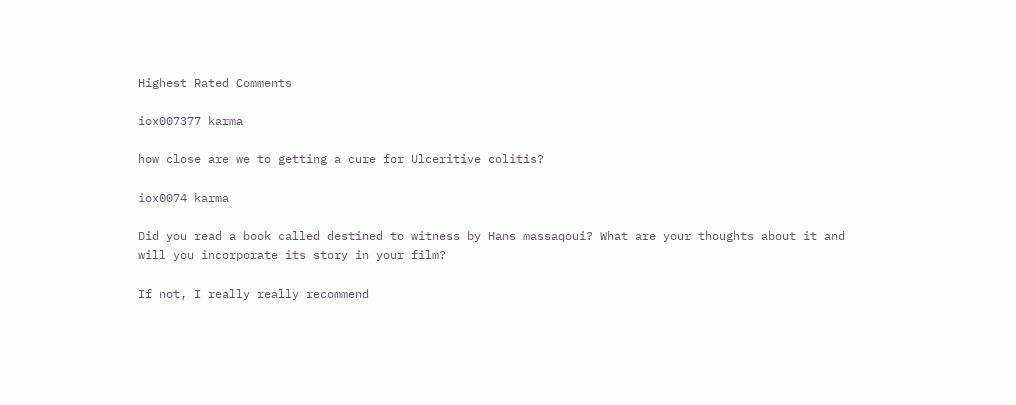Highest Rated Comments

iox007377 karma

how close are we to getting a cure for Ulceritive colitis?

iox0074 karma

Did you read a book called destined to witness by Hans massaqoui? What are your thoughts about it and will you incorporate its story in your film?

If not, I really really recommend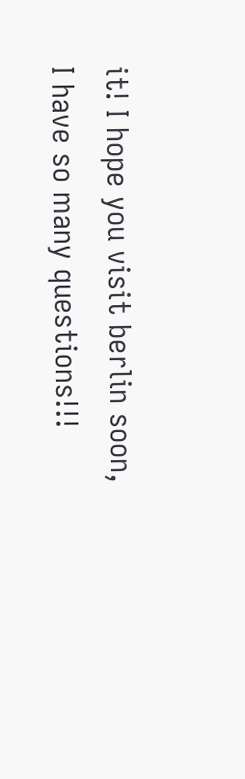it! I hope you visit berlin soon, I have so many questions!!!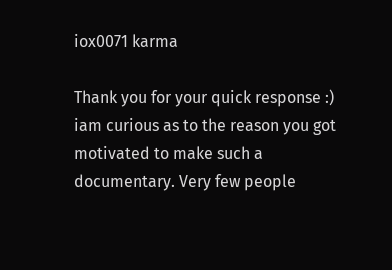iox0071 karma

Thank you for your quick response :) iam curious as to the reason you got motivated to make such a documentary. Very few people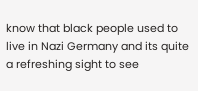know that black people used to live in Nazi Germany and its quite a refreshing sight to see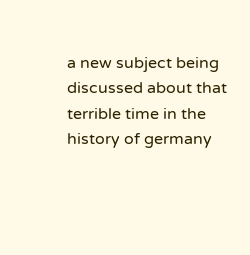a new subject being discussed about that terrible time in the history of germany